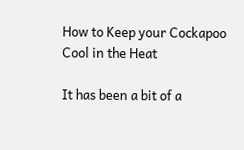How to Keep your Cockapoo Cool in the Heat

It has been a bit of a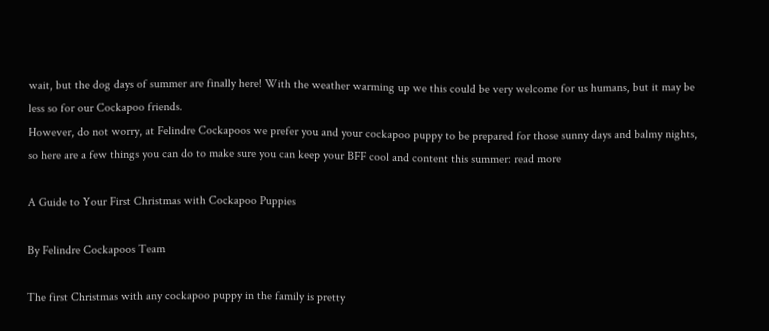wait, but the dog days of summer are finally here! With the weather warming up we this could be very welcome for us humans, but it may be less so for our Cockapoo friends.
However, do not worry, at Felindre Cockapoos we prefer you and your cockapoo puppy to be prepared for those sunny days and balmy nights, so here are a few things you can do to make sure you can keep your BFF cool and content this summer: read more

A Guide to Your First Christmas with Cockapoo Puppies

By Felindre Cockapoos Team

The first Christmas with any cockapoo puppy in the family is pretty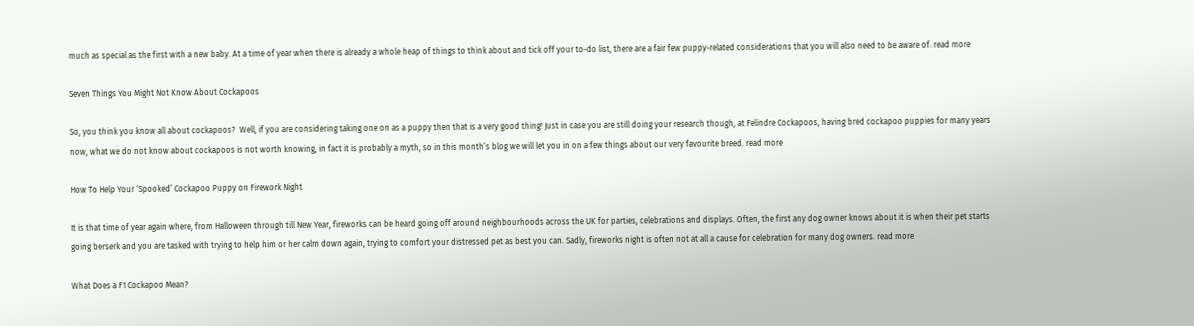much as special as the first with a new baby. At a time of year when there is already a whole heap of things to think about and tick off your to-do list, there are a fair few puppy-related considerations that you will also need to be aware of. read more

Seven Things You Might Not Know About Cockapoos

So, you think you know all about cockapoos?  Well, if you are considering taking one on as a puppy then that is a very good thing! Just in case you are still doing your research though, at Felindre Cockapoos, having bred cockapoo puppies for many years now, what we do not know about cockapoos is not worth knowing, in fact it is probably a myth, so in this month’s blog we will let you in on a few things about our very favourite breed. read more

How To Help Your ‘Spooked’ Cockapoo Puppy on Firework Night

It is that time of year again where, from Halloween through till New Year, fireworks can be heard going off around neighbourhoods across the UK for parties, celebrations and displays. Often, the first any dog owner knows about it is when their pet starts going berserk and you are tasked with trying to help him or her calm down again, trying to comfort your distressed pet as best you can. Sadly, fireworks night is often not at all a cause for celebration for many dog owners. read more

What Does a F1 Cockapoo Mean?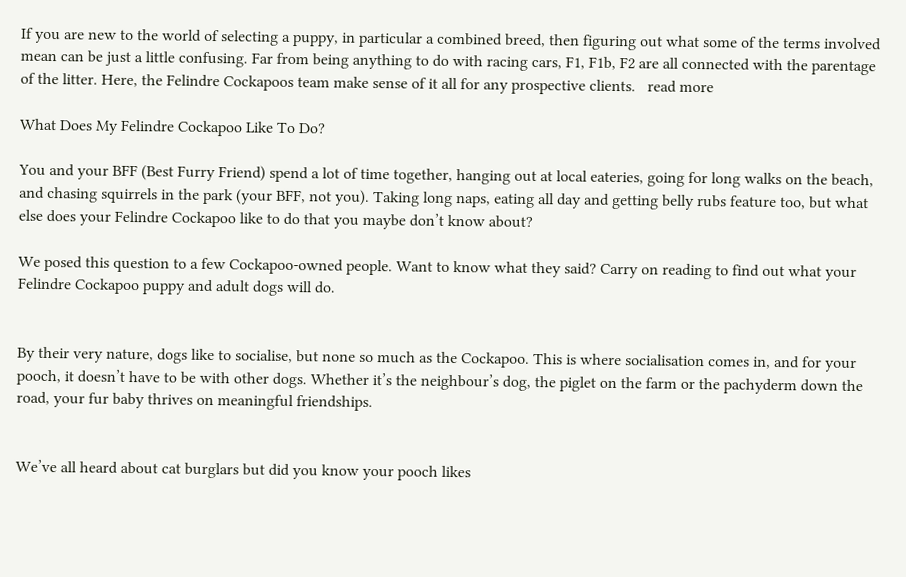If you are new to the world of selecting a puppy, in particular a combined breed, then figuring out what some of the terms involved mean can be just a little confusing. Far from being anything to do with racing cars, F1, F1b, F2 are all connected with the parentage of the litter. Here, the Felindre Cockapoos team make sense of it all for any prospective clients.   read more

What Does My Felindre Cockapoo Like To Do?

You and your BFF (Best Furry Friend) spend a lot of time together, hanging out at local eateries, going for long walks on the beach, and chasing squirrels in the park (your BFF, not you). Taking long naps, eating all day and getting belly rubs feature too, but what else does your Felindre Cockapoo like to do that you maybe don’t know about?

We posed this question to a few Cockapoo-owned people. Want to know what they said? Carry on reading to find out what your Felindre Cockapoo puppy and adult dogs will do.


By their very nature, dogs like to socialise, but none so much as the Cockapoo. This is where socialisation comes in, and for your pooch, it doesn’t have to be with other dogs. Whether it’s the neighbour’s dog, the piglet on the farm or the pachyderm down the road, your fur baby thrives on meaningful friendships.


We’ve all heard about cat burglars but did you know your pooch likes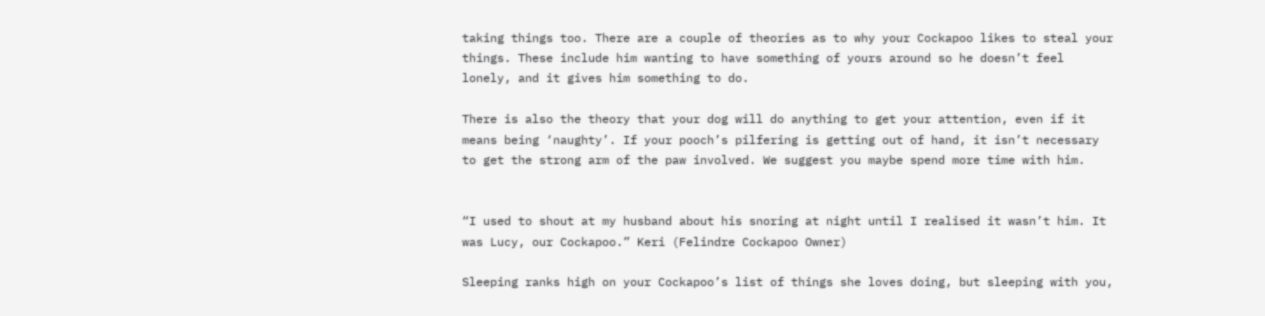taking things too. There are a couple of theories as to why your Cockapoo likes to steal your things. These include him wanting to have something of yours around so he doesn’t feel lonely, and it gives him something to do.

There is also the theory that your dog will do anything to get your attention, even if it means being ‘naughty’. If your pooch’s pilfering is getting out of hand, it isn’t necessary to get the strong arm of the paw involved. We suggest you maybe spend more time with him.


“I used to shout at my husband about his snoring at night until I realised it wasn’t him. It was Lucy, our Cockapoo.” Keri (Felindre Cockapoo Owner)

Sleeping ranks high on your Cockapoo’s list of things she loves doing, but sleeping with you,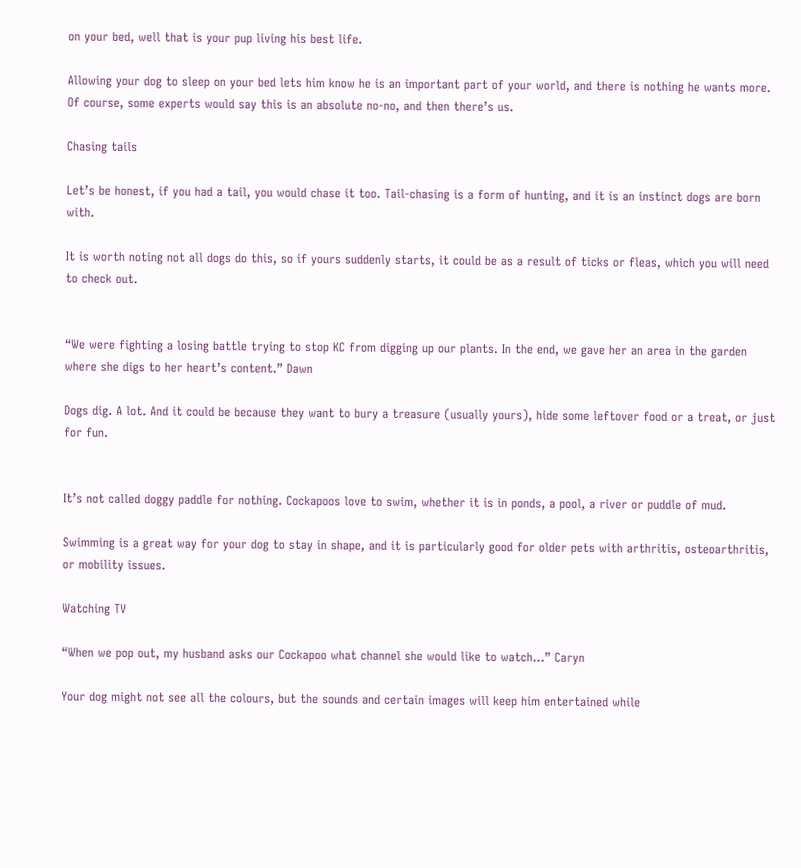on your bed, well that is your pup living his best life.

Allowing your dog to sleep on your bed lets him know he is an important part of your world, and there is nothing he wants more. Of course, some experts would say this is an absolute no-no, and then there’s us.

Chasing tails

Let’s be honest, if you had a tail, you would chase it too. Tail-chasing is a form of hunting, and it is an instinct dogs are born with.

It is worth noting not all dogs do this, so if yours suddenly starts, it could be as a result of ticks or fleas, which you will need to check out.


“We were fighting a losing battle trying to stop KC from digging up our plants. In the end, we gave her an area in the garden where she digs to her heart’s content.” Dawn

Dogs dig. A lot. And it could be because they want to bury a treasure (usually yours), hide some leftover food or a treat, or just for fun.


It’s not called doggy paddle for nothing. Cockapoos love to swim, whether it is in ponds, a pool, a river or puddle of mud.

Swimming is a great way for your dog to stay in shape, and it is particularly good for older pets with arthritis, osteoarthritis, or mobility issues.

Watching TV

“When we pop out, my husband asks our Cockapoo what channel she would like to watch…” Caryn

Your dog might not see all the colours, but the sounds and certain images will keep him entertained while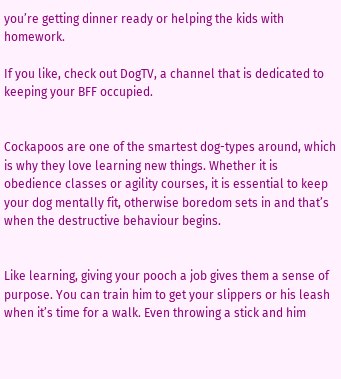you’re getting dinner ready or helping the kids with homework.

If you like, check out DogTV, a channel that is dedicated to keeping your BFF occupied.


Cockapoos are one of the smartest dog-types around, which is why they love learning new things. Whether it is obedience classes or agility courses, it is essential to keep your dog mentally fit, otherwise boredom sets in and that’s when the destructive behaviour begins.


Like learning, giving your pooch a job gives them a sense of purpose. You can train him to get your slippers or his leash when it’s time for a walk. Even throwing a stick and him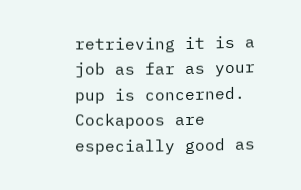retrieving it is a job as far as your pup is concerned. Cockapoos are especially good as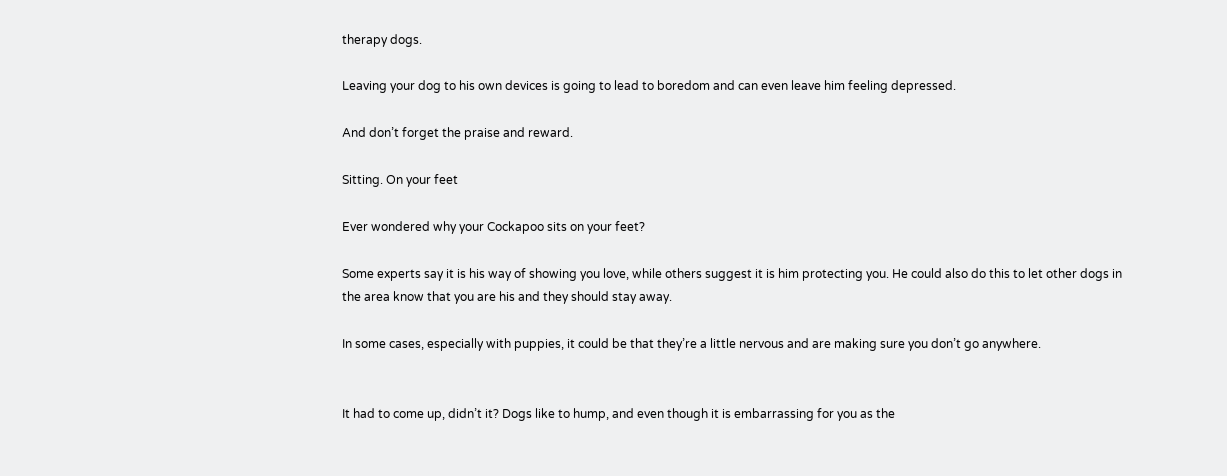therapy dogs.

Leaving your dog to his own devices is going to lead to boredom and can even leave him feeling depressed.

And don’t forget the praise and reward.

Sitting. On your feet

Ever wondered why your Cockapoo sits on your feet?

Some experts say it is his way of showing you love, while others suggest it is him protecting you. He could also do this to let other dogs in the area know that you are his and they should stay away.

In some cases, especially with puppies, it could be that they’re a little nervous and are making sure you don’t go anywhere.


It had to come up, didn’t it? Dogs like to hump, and even though it is embarrassing for you as the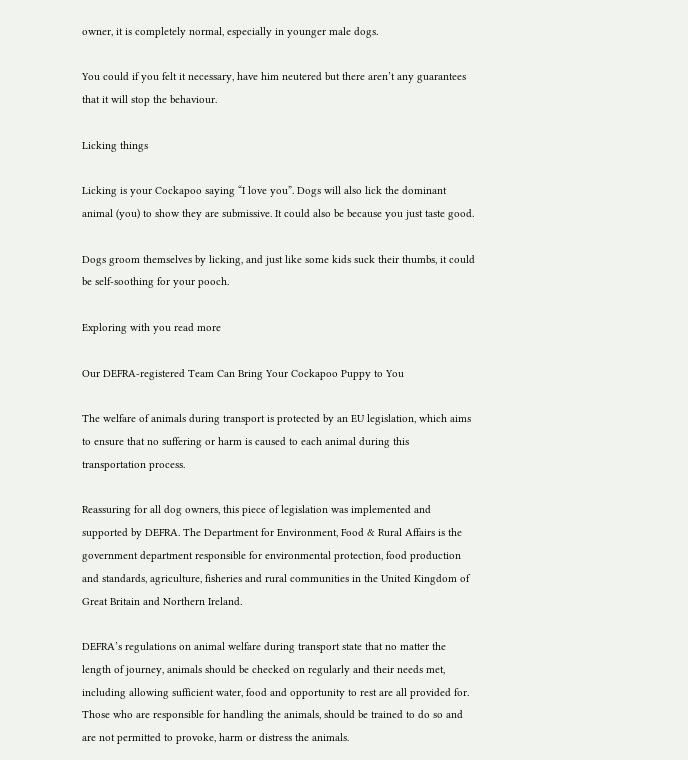owner, it is completely normal, especially in younger male dogs.

You could if you felt it necessary, have him neutered but there aren’t any guarantees that it will stop the behaviour.

Licking things

Licking is your Cockapoo saying “I love you”. Dogs will also lick the dominant animal (you) to show they are submissive. It could also be because you just taste good.

Dogs groom themselves by licking, and just like some kids suck their thumbs, it could be self-soothing for your pooch.

Exploring with you read more

Our DEFRA-registered Team Can Bring Your Cockapoo Puppy to You

The welfare of animals during transport is protected by an EU legislation, which aims to ensure that no suffering or harm is caused to each animal during this transportation process.

Reassuring for all dog owners, this piece of legislation was implemented and supported by DEFRA. The Department for Environment, Food & Rural Affairs is the government department responsible for environmental protection, food production and standards, agriculture, fisheries and rural communities in the United Kingdom of Great Britain and Northern Ireland.

DEFRA’s regulations on animal welfare during transport state that no matter the length of journey, animals should be checked on regularly and their needs met, including allowing sufficient water, food and opportunity to rest are all provided for. Those who are responsible for handling the animals, should be trained to do so and are not permitted to provoke, harm or distress the animals.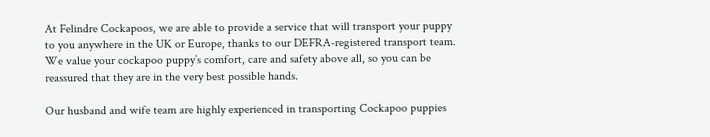At Felindre Cockapoos, we are able to provide a service that will transport your puppy to you anywhere in the UK or Europe, thanks to our DEFRA-registered transport team. We value your cockapoo puppy’s comfort, care and safety above all, so you can be reassured that they are in the very best possible hands.

Our husband and wife team are highly experienced in transporting Cockapoo puppies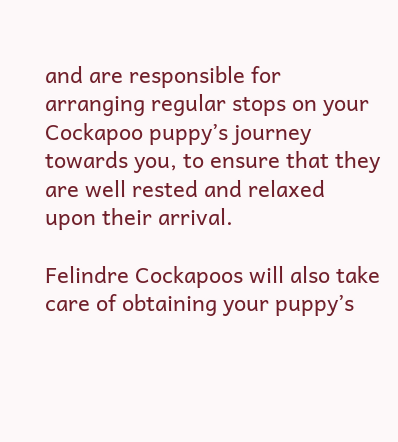and are responsible for arranging regular stops on your Cockapoo puppy’s journey towards you, to ensure that they are well rested and relaxed upon their arrival.

Felindre Cockapoos will also take care of obtaining your puppy’s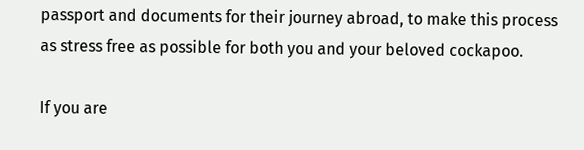passport and documents for their journey abroad, to make this process as stress free as possible for both you and your beloved cockapoo.

If you are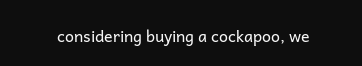considering buying a cockapoo, we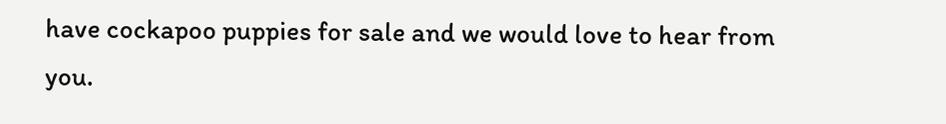have cockapoo puppies for sale and we would love to hear from you.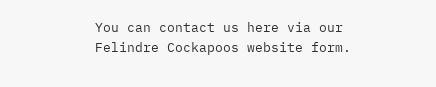You can contact us here via our Felindre Cockapoos website form.